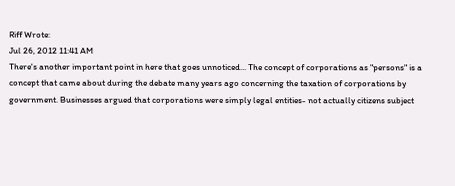Riff Wrote:
Jul 26, 2012 11:41 AM
There's another important point in here that goes unnoticed... The concept of corporations as "persons" is a concept that came about during the debate many years ago concerning the taxation of corporations by government. Businesses argued that corporations were simply legal entities- not actually citizens subject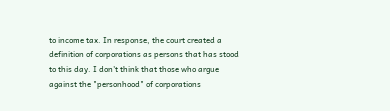to income tax. In response, the court created a definition of corporations as persons that has stood to this day. I don't think that those who argue against the "personhood" of corporations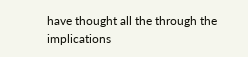have thought all the through the implications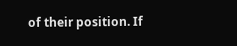of their position. If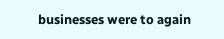businesses were to again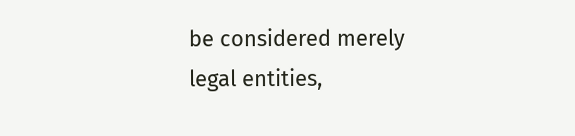be considered merely legal entities,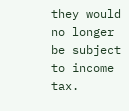they would no longer be subject to income tax.